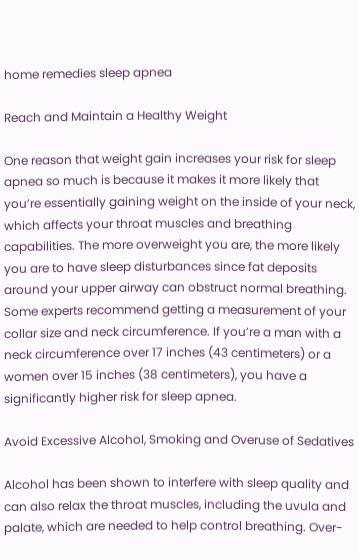home remedies sleep apnea

Reach and Maintain a Healthy Weight

One reason that weight gain increases your risk for sleep apnea so much is because it makes it more likely that you’re essentially gaining weight on the inside of your neck, which affects your throat muscles and breathing capabilities. The more overweight you are, the more likely you are to have sleep disturbances since fat deposits around your upper airway can obstruct normal breathing. Some experts recommend getting a measurement of your collar size and neck circumference. If you’re a man with a neck circumference over 17 inches (43 centimeters) or a women over 15 inches (38 centimeters), you have a significantly higher risk for sleep apnea.

Avoid Excessive Alcohol, Smoking and Overuse of Sedatives

Alcohol has been shown to interfere with sleep quality and can also relax the throat muscles, including the uvula and palate, which are needed to help control breathing. Over-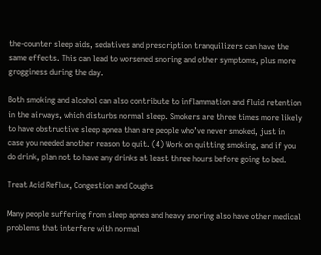the-counter sleep aids, sedatives and prescription tranquilizers can have the same effects. This can lead to worsened snoring and other symptoms, plus more grogginess during the day.

Both smoking and alcohol can also contribute to inflammation and fluid retention in the airways, which disturbs normal sleep. Smokers are three times more likely to have obstructive sleep apnea than are people who’ve never smoked, just in case you needed another reason to quit. (4) Work on quitting smoking, and if you do drink, plan not to have any drinks at least three hours before going to bed.

Treat Acid Reflux, Congestion and Coughs

Many people suffering from sleep apnea and heavy snoring also have other medical problems that interfere with normal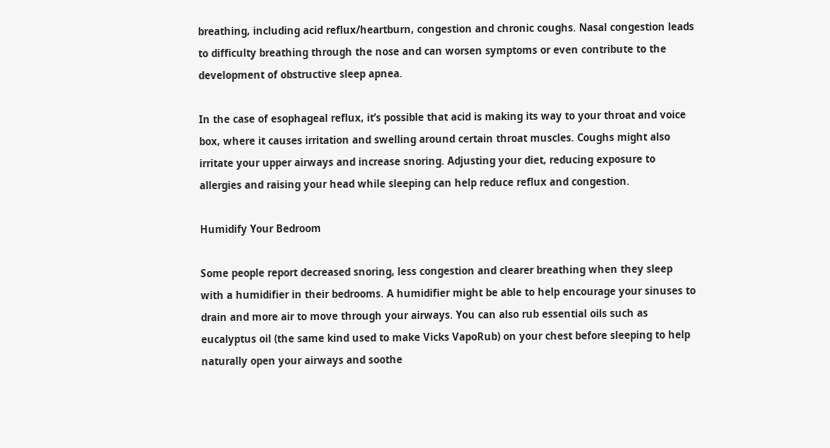breathing, including acid reflux/heartburn, congestion and chronic coughs. Nasal congestion leads to difficulty breathing through the nose and can worsen symptoms or even contribute to the development of obstructive sleep apnea.

In the case of esophageal reflux, it’s possible that acid is making its way to your throat and voice box, where it causes irritation and swelling around certain throat muscles. Coughs might also irritate your upper airways and increase snoring. Adjusting your diet, reducing exposure to allergies and raising your head while sleeping can help reduce reflux and congestion.

Humidify Your Bedroom

Some people report decreased snoring, less congestion and clearer breathing when they sleep with a humidifier in their bedrooms. A humidifier might be able to help encourage your sinuses to drain and more air to move through your airways. You can also rub essential oils such as eucalyptus oil (the same kind used to make Vicks VapoRub) on your chest before sleeping to help naturally open your airways and soothe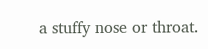a stuffy nose or throat.